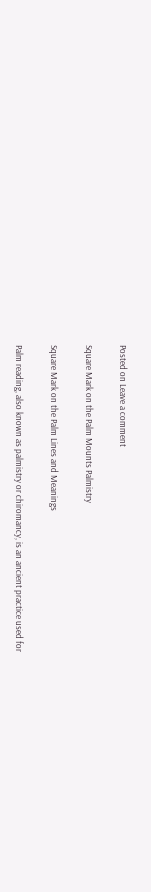Posted on Leave a comment

Square Mark on the Palm Mounts Palmistry

Square Mark on the Palm Lines and Meanings

Palm reading, also known as palmistry or chiromancy, is an ancient practice used for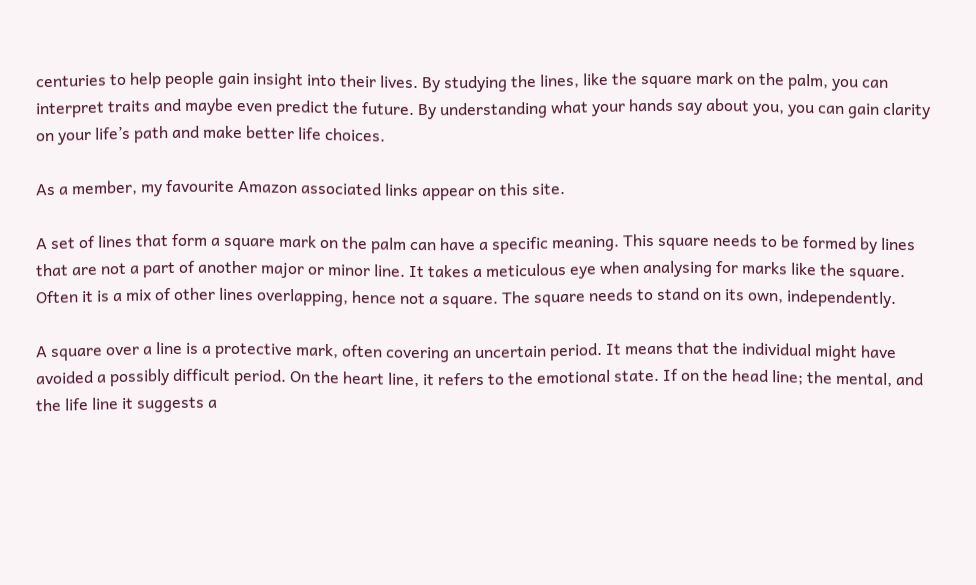centuries to help people gain insight into their lives. By studying the lines, like the square mark on the palm, you can interpret traits and maybe even predict the future. By understanding what your hands say about you, you can gain clarity on your life’s path and make better life choices.

As a member, my favourite Amazon associated links appear on this site.

A set of lines that form a square mark on the palm can have a specific meaning. This square needs to be formed by lines that are not a part of another major or minor line. It takes a meticulous eye when analysing for marks like the square. Often it is a mix of other lines overlapping, hence not a square. The square needs to stand on its own, independently.

A square over a line is a protective mark, often covering an uncertain period. It means that the individual might have avoided a possibly difficult period. On the heart line, it refers to the emotional state. If on the head line; the mental, and the life line it suggests a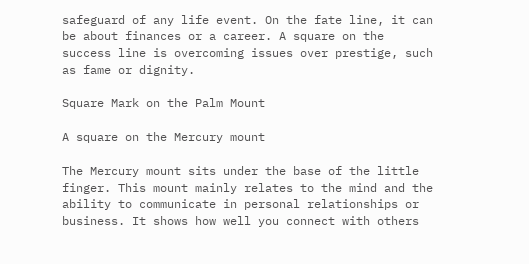safeguard of any life event. On the fate line, it can be about finances or a career. A square on the success line is overcoming issues over prestige, such as fame or dignity.

Square Mark on the Palm Mount

A square on the Mercury mount

The Mercury mount sits under the base of the little finger. This mount mainly relates to the mind and the ability to communicate in personal relationships or business. It shows how well you connect with others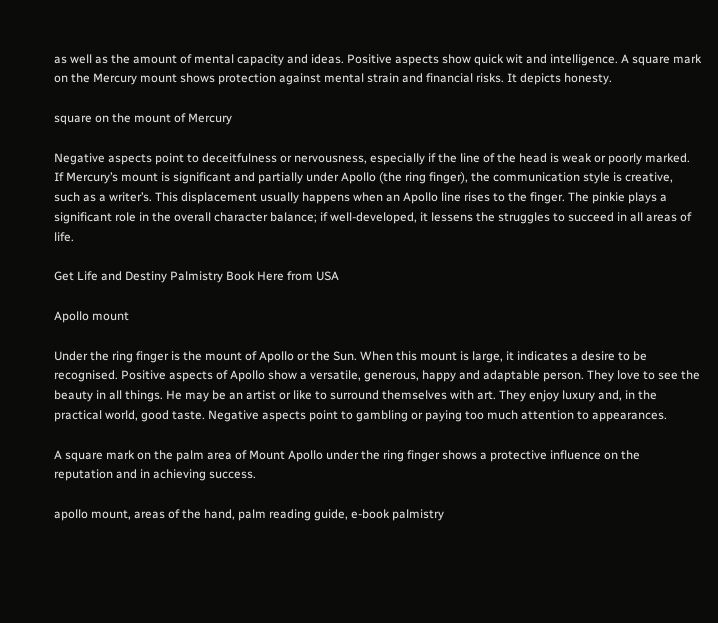as well as the amount of mental capacity and ideas. Positive aspects show quick wit and intelligence. A square mark on the Mercury mount shows protection against mental strain and financial risks. It depicts honesty.

square on the mount of Mercury

Negative aspects point to deceitfulness or nervousness, especially if the line of the head is weak or poorly marked. If Mercury’s mount is significant and partially under Apollo (the ring finger), the communication style is creative, such as a writer’s. This displacement usually happens when an Apollo line rises to the finger. The pinkie plays a significant role in the overall character balance; if well-developed, it lessens the struggles to succeed in all areas of life.

Get Life and Destiny Palmistry Book Here from USA

Apollo mount

Under the ring finger is the mount of Apollo or the Sun. When this mount is large, it indicates a desire to be recognised. Positive aspects of Apollo show a versatile, generous, happy and adaptable person. They love to see the beauty in all things. He may be an artist or like to surround themselves with art. They enjoy luxury and, in the practical world, good taste. Negative aspects point to gambling or paying too much attention to appearances.

A square mark on the palm area of Mount Apollo under the ring finger shows a protective influence on the reputation and in achieving success.

apollo mount, areas of the hand, palm reading guide, e-book palmistry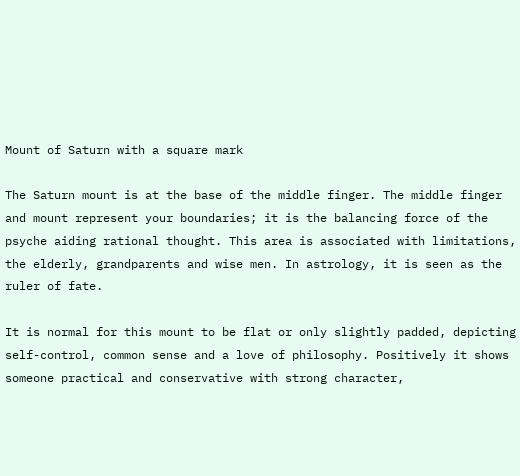Mount of Saturn with a square mark

The Saturn mount is at the base of the middle finger. The middle finger and mount represent your boundaries; it is the balancing force of the psyche aiding rational thought. This area is associated with limitations, the elderly, grandparents and wise men. In astrology, it is seen as the ruler of fate.

It is normal for this mount to be flat or only slightly padded, depicting self-control, common sense and a love of philosophy. Positively it shows someone practical and conservative with strong character,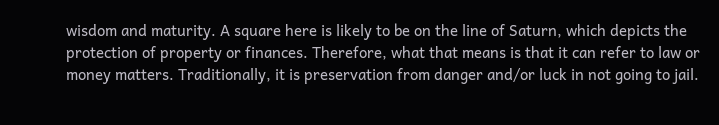wisdom and maturity. A square here is likely to be on the line of Saturn, which depicts the protection of property or finances. Therefore, what that means is that it can refer to law or money matters. Traditionally, it is preservation from danger and/or luck in not going to jail.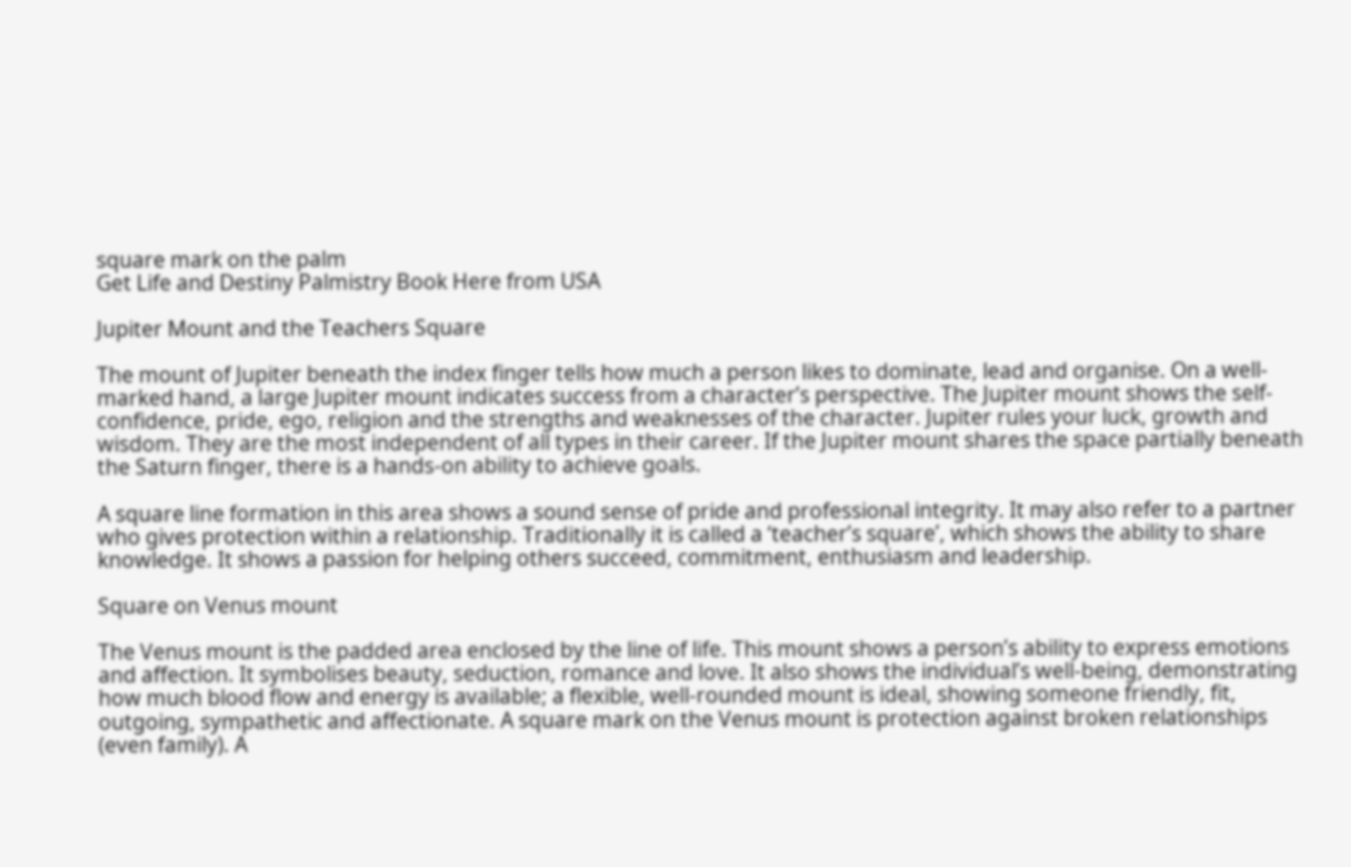square mark on the palm
Get Life and Destiny Palmistry Book Here from USA

Jupiter Mount and the Teachers Square

The mount of Jupiter beneath the index finger tells how much a person likes to dominate, lead and organise. On a well-marked hand, a large Jupiter mount indicates success from a character’s perspective. The Jupiter mount shows the self-confidence, pride, ego, religion and the strengths and weaknesses of the character. Jupiter rules your luck, growth and wisdom. They are the most independent of all types in their career. If the Jupiter mount shares the space partially beneath the Saturn finger, there is a hands-on ability to achieve goals.

A square line formation in this area shows a sound sense of pride and professional integrity. It may also refer to a partner who gives protection within a relationship. Traditionally it is called a ‘teacher’s square’, which shows the ability to share knowledge. It shows a passion for helping others succeed, commitment, enthusiasm and leadership.

Square on Venus mount

The Venus mount is the padded area enclosed by the line of life. This mount shows a person’s ability to express emotions and affection. It symbolises beauty, seduction, romance and love. It also shows the individual’s well-being, demonstrating how much blood flow and energy is available; a flexible, well-rounded mount is ideal, showing someone friendly, fit, outgoing, sympathetic and affectionate. A square mark on the Venus mount is protection against broken relationships (even family). A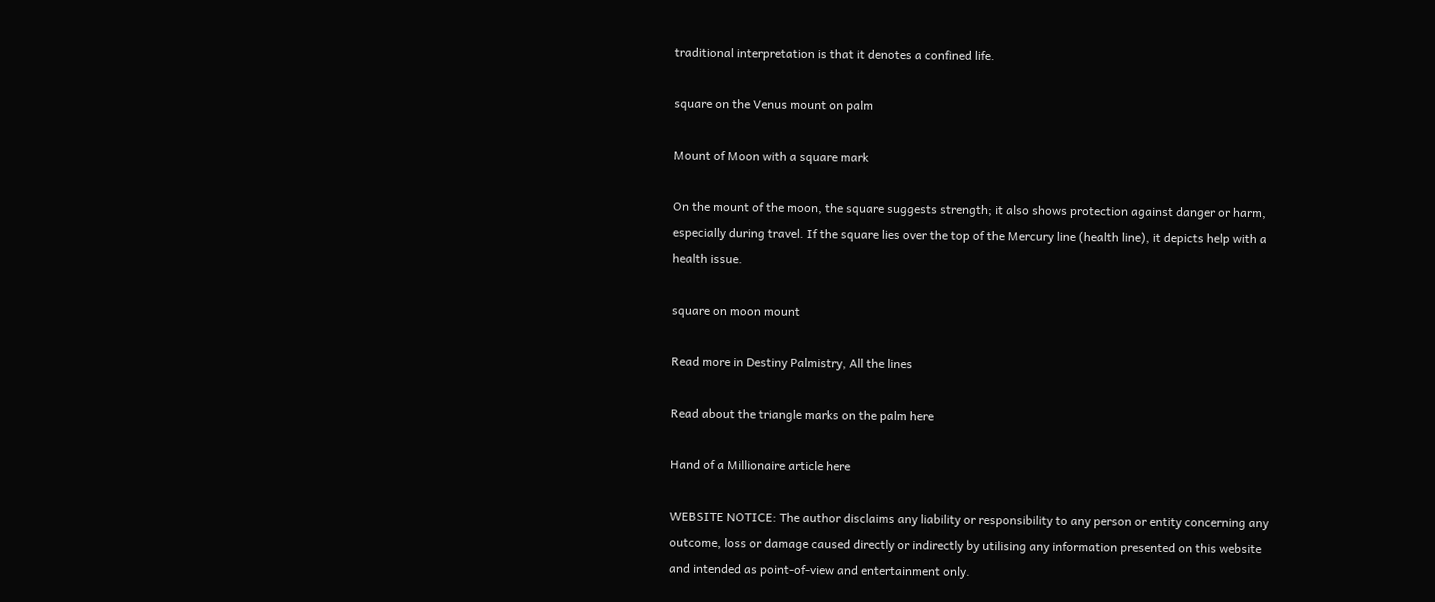traditional interpretation is that it denotes a confined life.

square on the Venus mount on palm

Mount of Moon with a square mark

On the mount of the moon, the square suggests strength; it also shows protection against danger or harm, especially during travel. If the square lies over the top of the Mercury line (health line), it depicts help with a health issue.

square on moon mount

Read more in Destiny Palmistry, All the lines

Read about the triangle marks on the palm here

Hand of a Millionaire article here

WEBSITE NOTICE: The author disclaims any liability or responsibility to any person or entity concerning any outcome, loss or damage caused directly or indirectly by utilising any information presented on this website and intended as point-of-view and entertainment only.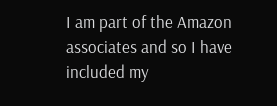I am part of the Amazon associates and so I have included my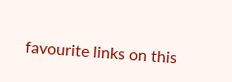favourite links on this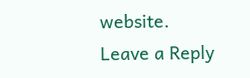website.
Leave a Reply